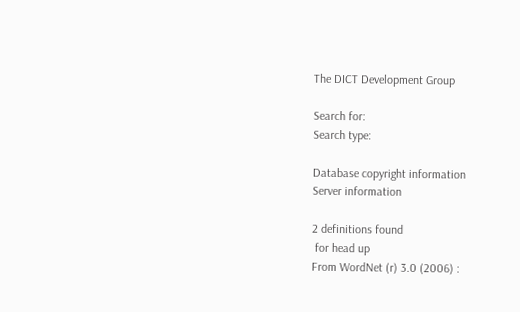The DICT Development Group

Search for:
Search type:

Database copyright information
Server information

2 definitions found
 for head up
From WordNet (r) 3.0 (2006) :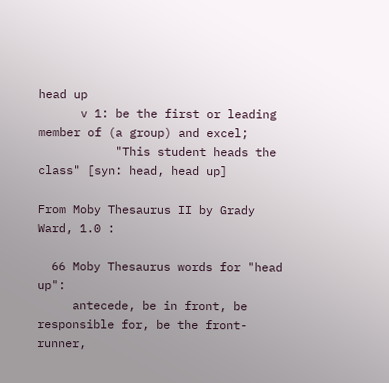head up
      v 1: be the first or leading member of (a group) and excel;
           "This student heads the class" [syn: head, head up]

From Moby Thesaurus II by Grady Ward, 1.0 :

  66 Moby Thesaurus words for "head up":
     antecede, be in front, be responsible for, be the front-runner,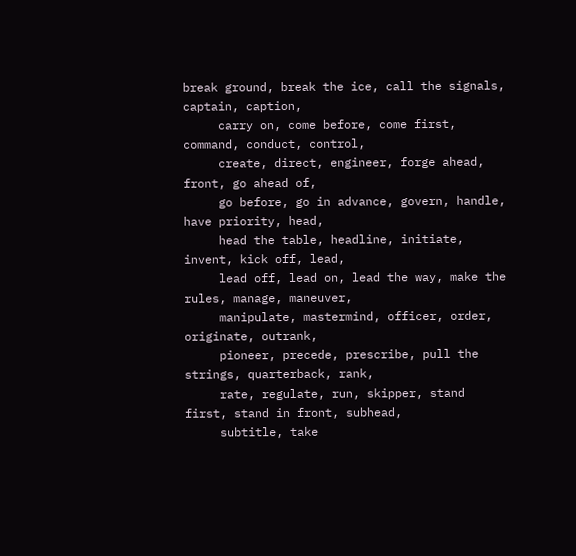break ground, break the ice, call the signals, captain, caption,
     carry on, come before, come first, command, conduct, control,
     create, direct, engineer, forge ahead, front, go ahead of,
     go before, go in advance, govern, handle, have priority, head,
     head the table, headline, initiate, invent, kick off, lead,
     lead off, lead on, lead the way, make the rules, manage, maneuver,
     manipulate, mastermind, officer, order, originate, outrank,
     pioneer, precede, prescribe, pull the strings, quarterback, rank,
     rate, regulate, run, skipper, stand first, stand in front, subhead,
     subtitle, take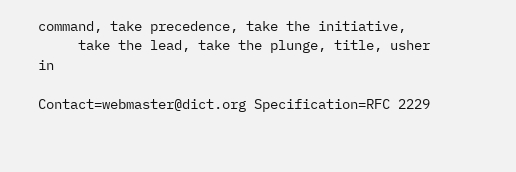command, take precedence, take the initiative,
     take the lead, take the plunge, title, usher in

Contact=webmaster@dict.org Specification=RFC 2229